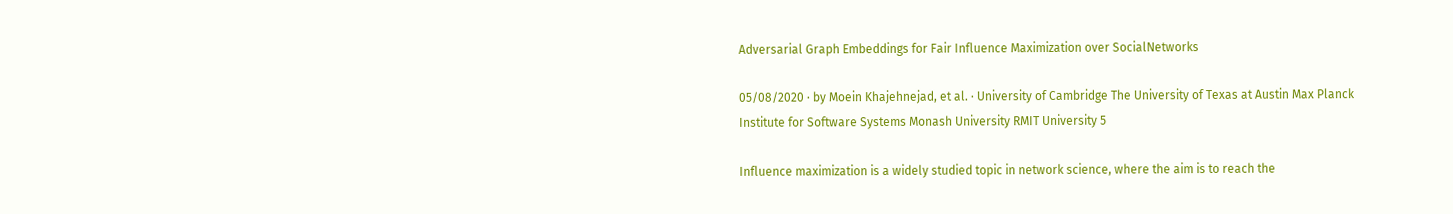Adversarial Graph Embeddings for Fair Influence Maximization over SocialNetworks

05/08/2020 ∙ by Moein Khajehnejad, et al. ∙ University of Cambridge The University of Texas at Austin Max Planck Institute for Software Systems Monash University RMIT University 5

Influence maximization is a widely studied topic in network science, where the aim is to reach the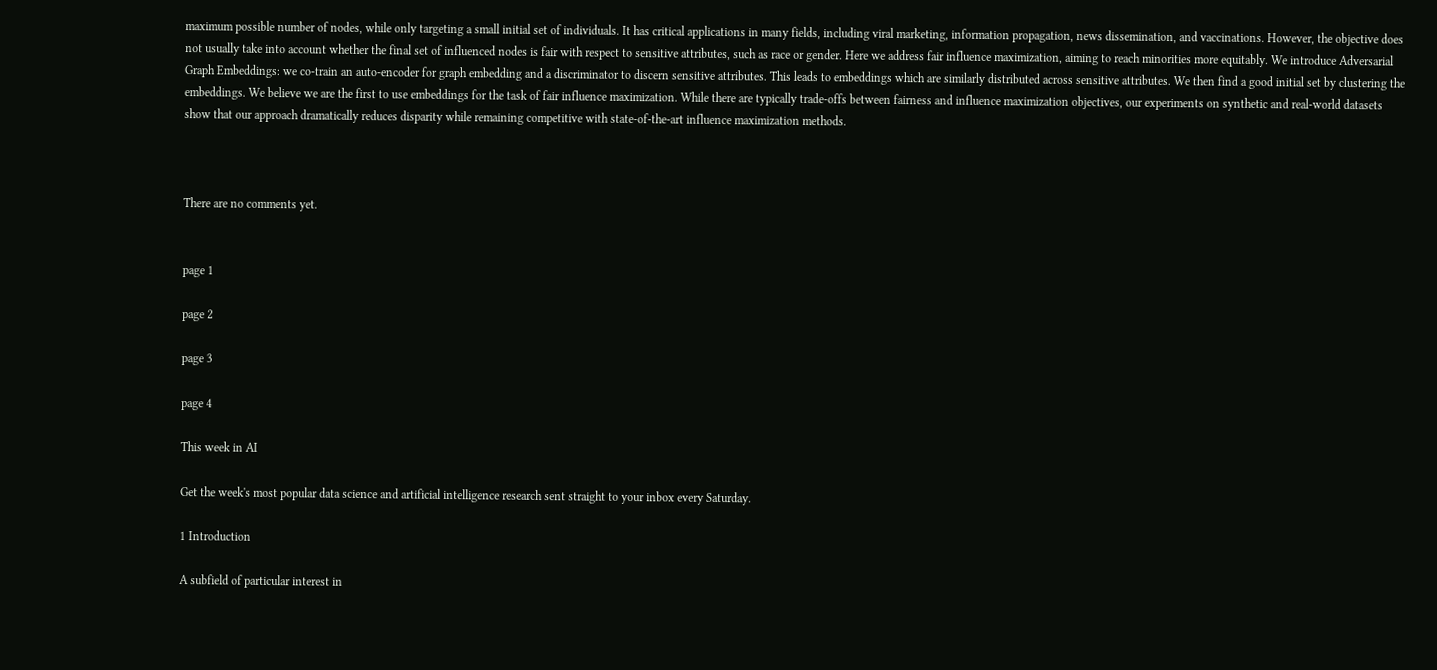maximum possible number of nodes, while only targeting a small initial set of individuals. It has critical applications in many fields, including viral marketing, information propagation, news dissemination, and vaccinations. However, the objective does not usually take into account whether the final set of influenced nodes is fair with respect to sensitive attributes, such as race or gender. Here we address fair influence maximization, aiming to reach minorities more equitably. We introduce Adversarial Graph Embeddings: we co-train an auto-encoder for graph embedding and a discriminator to discern sensitive attributes. This leads to embeddings which are similarly distributed across sensitive attributes. We then find a good initial set by clustering the embeddings. We believe we are the first to use embeddings for the task of fair influence maximization. While there are typically trade-offs between fairness and influence maximization objectives, our experiments on synthetic and real-world datasets show that our approach dramatically reduces disparity while remaining competitive with state-of-the-art influence maximization methods.



There are no comments yet.


page 1

page 2

page 3

page 4

This week in AI

Get the week's most popular data science and artificial intelligence research sent straight to your inbox every Saturday.

1 Introduction

A subfield of particular interest in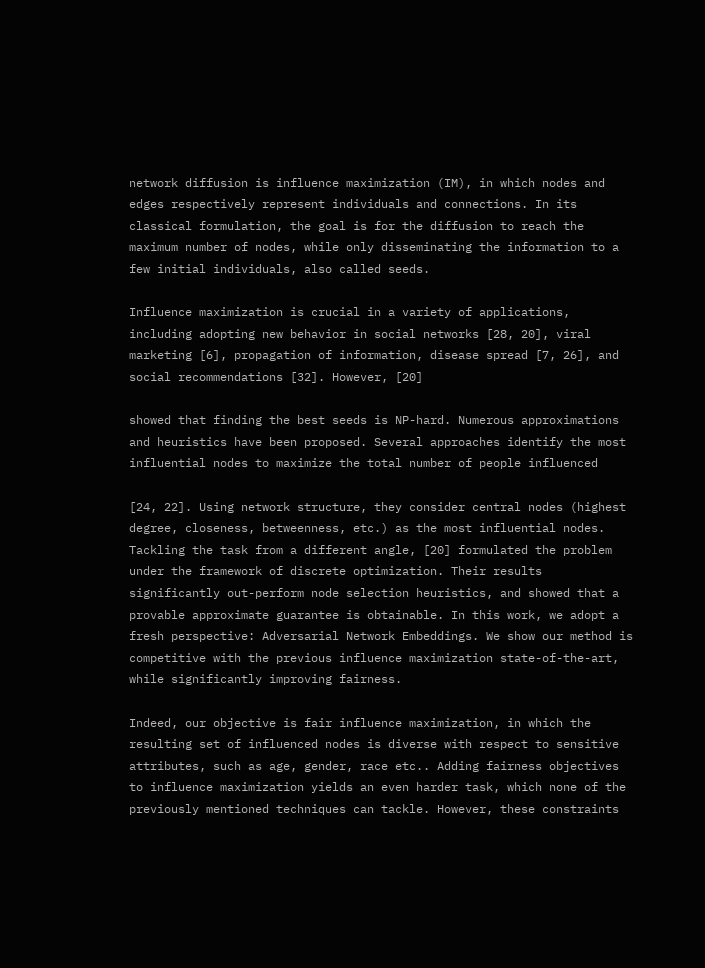network diffusion is influence maximization (IM), in which nodes and edges respectively represent individuals and connections. In its classical formulation, the goal is for the diffusion to reach the maximum number of nodes, while only disseminating the information to a few initial individuals, also called seeds.

Influence maximization is crucial in a variety of applications, including adopting new behavior in social networks [28, 20], viral marketing [6], propagation of information, disease spread [7, 26], and social recommendations [32]. However, [20]

showed that finding the best seeds is NP-hard. Numerous approximations and heuristics have been proposed. Several approaches identify the most influential nodes to maximize the total number of people influenced

[24, 22]. Using network structure, they consider central nodes (highest degree, closeness, betweenness, etc.) as the most influential nodes. Tackling the task from a different angle, [20] formulated the problem under the framework of discrete optimization. Their results significantly out-perform node selection heuristics, and showed that a provable approximate guarantee is obtainable. In this work, we adopt a fresh perspective: Adversarial Network Embeddings. We show our method is competitive with the previous influence maximization state-of-the-art, while significantly improving fairness.

Indeed, our objective is fair influence maximization, in which the resulting set of influenced nodes is diverse with respect to sensitive attributes, such as age, gender, race etc.. Adding fairness objectives to influence maximization yields an even harder task, which none of the previously mentioned techniques can tackle. However, these constraints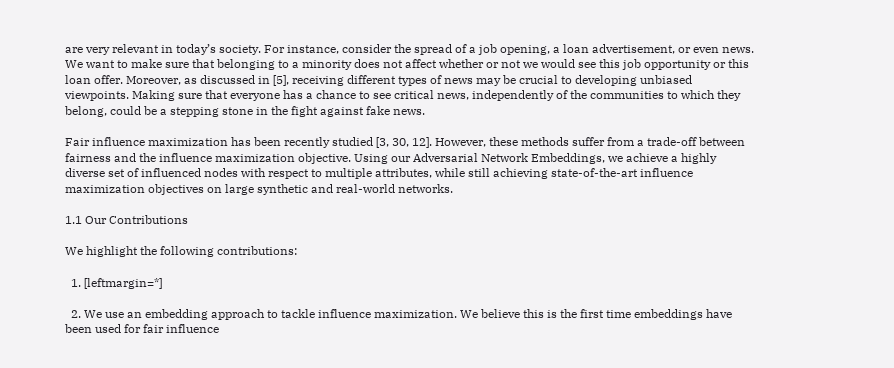are very relevant in today’s society. For instance, consider the spread of a job opening, a loan advertisement, or even news. We want to make sure that belonging to a minority does not affect whether or not we would see this job opportunity or this loan offer. Moreover, as discussed in [5], receiving different types of news may be crucial to developing unbiased viewpoints. Making sure that everyone has a chance to see critical news, independently of the communities to which they belong, could be a stepping stone in the fight against fake news.

Fair influence maximization has been recently studied [3, 30, 12]. However, these methods suffer from a trade-off between fairness and the influence maximization objective. Using our Adversarial Network Embeddings, we achieve a highly diverse set of influenced nodes with respect to multiple attributes, while still achieving state-of-the-art influence maximization objectives on large synthetic and real-world networks.

1.1 Our Contributions

We highlight the following contributions:

  1. [leftmargin=*]

  2. We use an embedding approach to tackle influence maximization. We believe this is the first time embeddings have been used for fair influence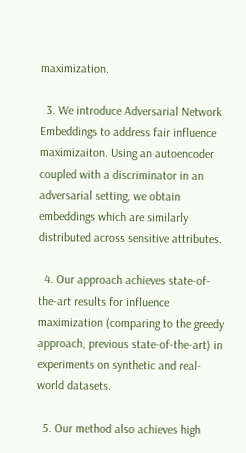maximization.

  3. We introduce Adversarial Network Embeddings to address fair influence maximizaiton. Using an autoencoder coupled with a discriminator in an adversarial setting, we obtain embeddings which are similarly distributed across sensitive attributes.

  4. Our approach achieves state-of-the-art results for influence maximization (comparing to the greedy approach, previous state-of-the-art) in experiments on synthetic and real-world datasets.

  5. Our method also achieves high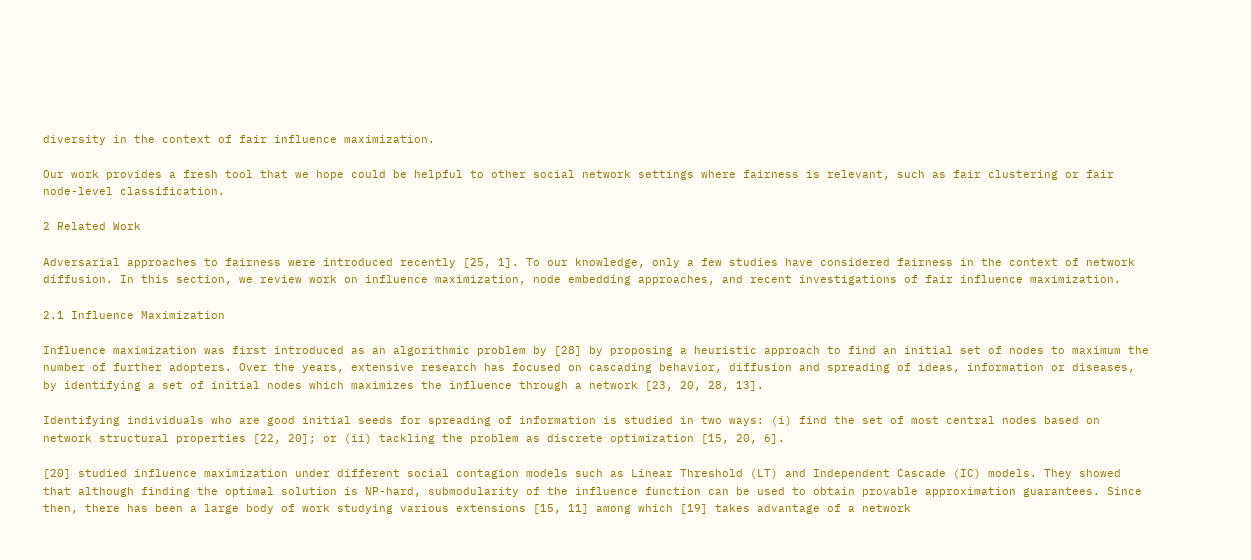diversity in the context of fair influence maximization.

Our work provides a fresh tool that we hope could be helpful to other social network settings where fairness is relevant, such as fair clustering or fair node-level classification.

2 Related Work

Adversarial approaches to fairness were introduced recently [25, 1]. To our knowledge, only a few studies have considered fairness in the context of network diffusion. In this section, we review work on influence maximization, node embedding approaches, and recent investigations of fair influence maximization.

2.1 Influence Maximization

Influence maximization was first introduced as an algorithmic problem by [28] by proposing a heuristic approach to find an initial set of nodes to maximum the number of further adopters. Over the years, extensive research has focused on cascading behavior, diffusion and spreading of ideas, information or diseases, by identifying a set of initial nodes which maximizes the influence through a network [23, 20, 28, 13].

Identifying individuals who are good initial seeds for spreading of information is studied in two ways: (i) find the set of most central nodes based on network structural properties [22, 20]; or (ii) tackling the problem as discrete optimization [15, 20, 6].

[20] studied influence maximization under different social contagion models such as Linear Threshold (LT) and Independent Cascade (IC) models. They showed that although finding the optimal solution is NP-hard, submodularity of the influence function can be used to obtain provable approximation guarantees. Since then, there has been a large body of work studying various extensions [15, 11] among which [19] takes advantage of a network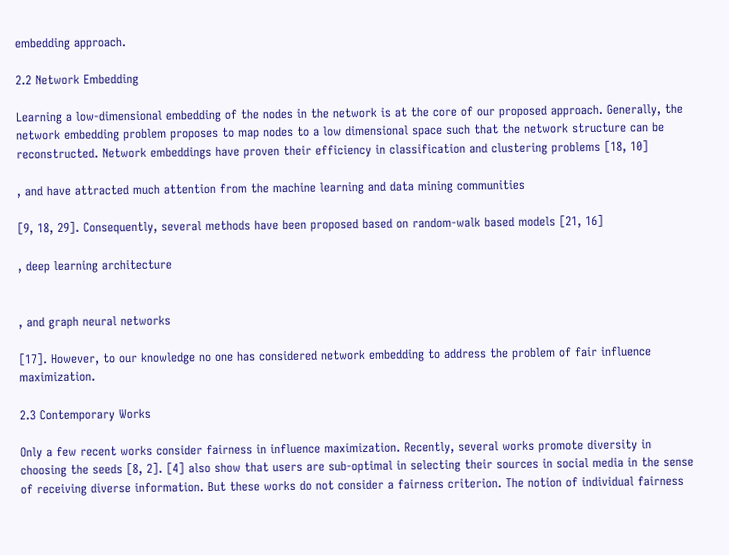embedding approach.

2.2 Network Embedding

Learning a low-dimensional embedding of the nodes in the network is at the core of our proposed approach. Generally, the network embedding problem proposes to map nodes to a low dimensional space such that the network structure can be reconstructed. Network embeddings have proven their efficiency in classification and clustering problems [18, 10]

, and have attracted much attention from the machine learning and data mining communities

[9, 18, 29]. Consequently, several methods have been proposed based on random-walk based models [21, 16]

, deep learning architecture


, and graph neural networks

[17]. However, to our knowledge no one has considered network embedding to address the problem of fair influence maximization.

2.3 Contemporary Works

Only a few recent works consider fairness in influence maximization. Recently, several works promote diversity in choosing the seeds [8, 2]. [4] also show that users are sub-optimal in selecting their sources in social media in the sense of receiving diverse information. But these works do not consider a fairness criterion. The notion of individual fairness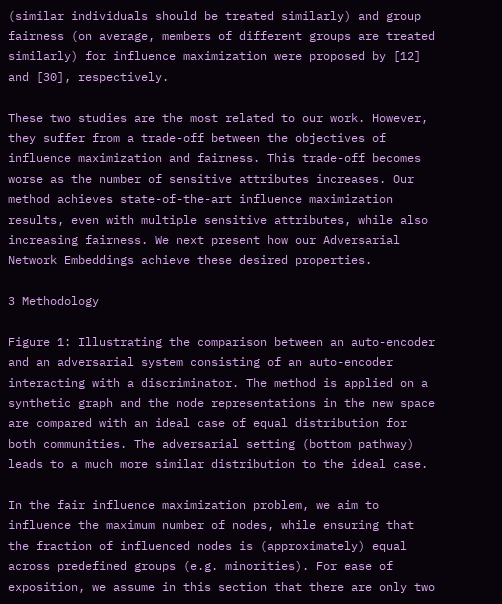(similar individuals should be treated similarly) and group fairness (on average, members of different groups are treated similarly) for influence maximization were proposed by [12] and [30], respectively.

These two studies are the most related to our work. However, they suffer from a trade-off between the objectives of influence maximization and fairness. This trade-off becomes worse as the number of sensitive attributes increases. Our method achieves state-of-the-art influence maximization results, even with multiple sensitive attributes, while also increasing fairness. We next present how our Adversarial Network Embeddings achieve these desired properties.

3 Methodology

Figure 1: Illustrating the comparison between an auto-encoder and an adversarial system consisting of an auto-encoder interacting with a discriminator. The method is applied on a synthetic graph and the node representations in the new space are compared with an ideal case of equal distribution for both communities. The adversarial setting (bottom pathway) leads to a much more similar distribution to the ideal case.

In the fair influence maximization problem, we aim to influence the maximum number of nodes, while ensuring that the fraction of influenced nodes is (approximately) equal across predefined groups (e.g. minorities). For ease of exposition, we assume in this section that there are only two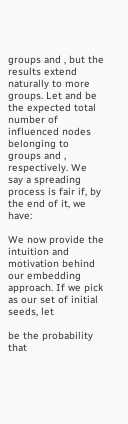groups and , but the results extend naturally to more groups. Let and be the expected total number of influenced nodes belonging to groups and , respectively. We say a spreading process is fair if, by the end of it, we have:

We now provide the intuition and motivation behind our embedding approach. If we pick as our set of initial seeds, let

be the probability that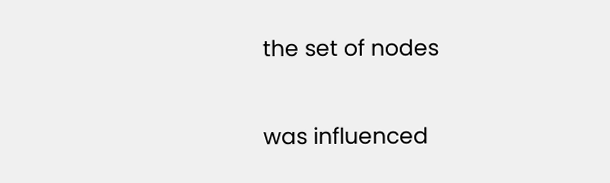the set of nodes

was influenced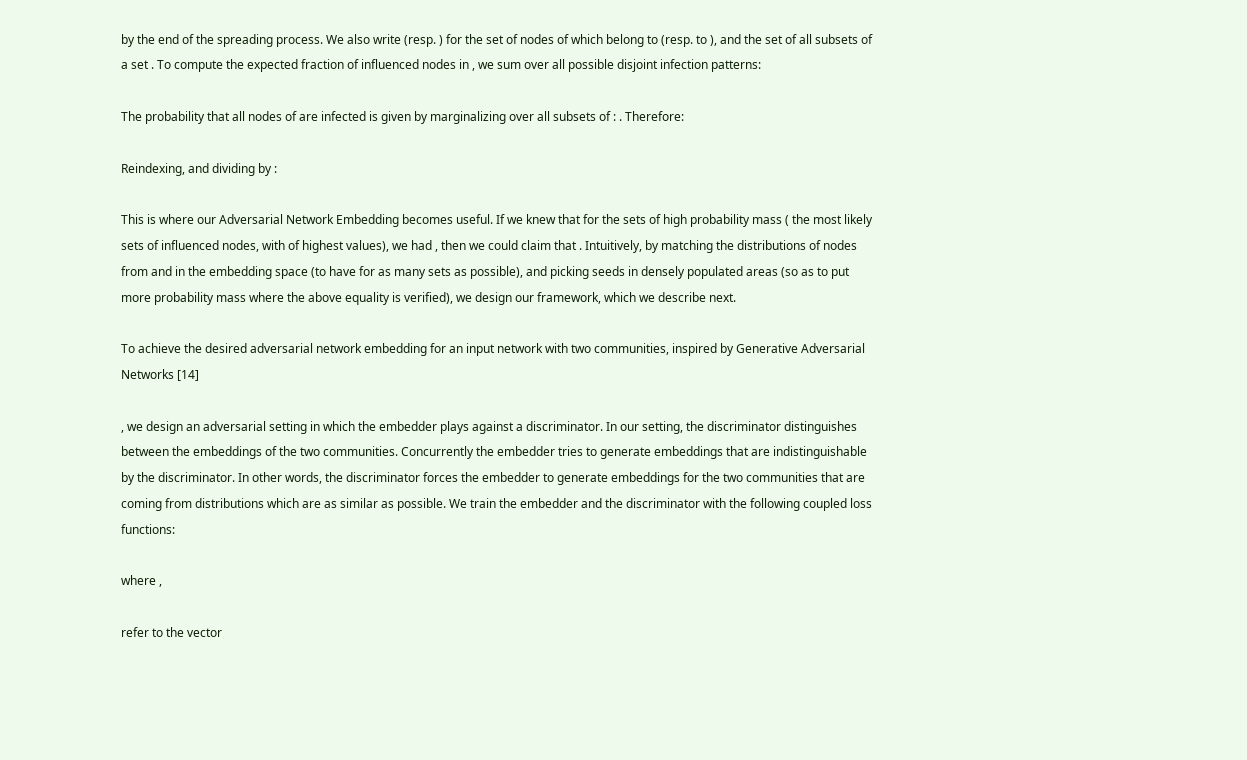by the end of the spreading process. We also write (resp. ) for the set of nodes of which belong to (resp. to ), and the set of all subsets of a set . To compute the expected fraction of influenced nodes in , we sum over all possible disjoint infection patterns:

The probability that all nodes of are infected is given by marginalizing over all subsets of : . Therefore:

Reindexing, and dividing by :

This is where our Adversarial Network Embedding becomes useful. If we knew that for the sets of high probability mass ( the most likely sets of influenced nodes, with of highest values), we had , then we could claim that . Intuitively, by matching the distributions of nodes from and in the embedding space (to have for as many sets as possible), and picking seeds in densely populated areas (so as to put more probability mass where the above equality is verified), we design our framework, which we describe next.

To achieve the desired adversarial network embedding for an input network with two communities, inspired by Generative Adversarial Networks [14]

, we design an adversarial setting in which the embedder plays against a discriminator. In our setting, the discriminator distinguishes between the embeddings of the two communities. Concurrently the embedder tries to generate embeddings that are indistinguishable by the discriminator. In other words, the discriminator forces the embedder to generate embeddings for the two communities that are coming from distributions which are as similar as possible. We train the embedder and the discriminator with the following coupled loss functions:

where ,

refer to the vector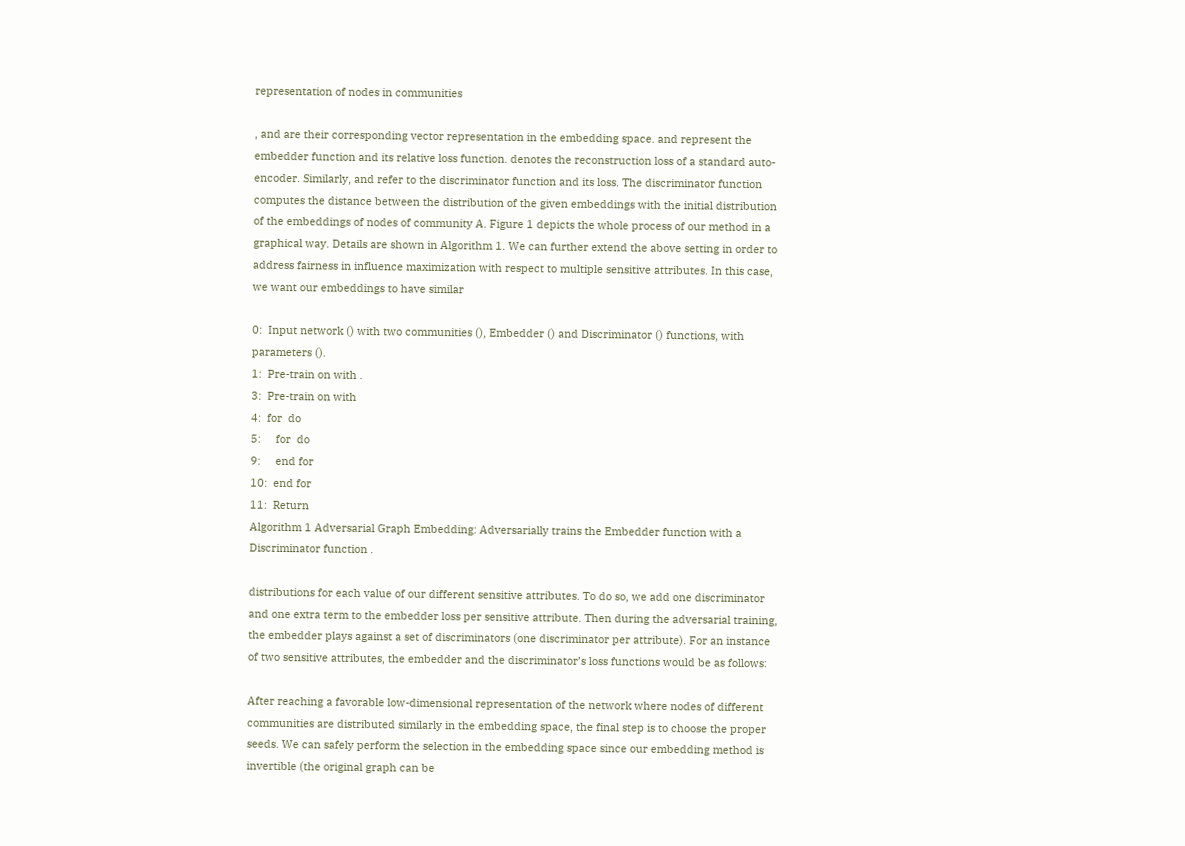representation of nodes in communities

, and are their corresponding vector representation in the embedding space. and represent the embedder function and its relative loss function. denotes the reconstruction loss of a standard auto-encoder. Similarly, and refer to the discriminator function and its loss. The discriminator function computes the distance between the distribution of the given embeddings with the initial distribution of the embeddings of nodes of community A. Figure 1 depicts the whole process of our method in a graphical way. Details are shown in Algorithm 1. We can further extend the above setting in order to address fairness in influence maximization with respect to multiple sensitive attributes. In this case, we want our embeddings to have similar

0:  Input network () with two communities (), Embedder () and Discriminator () functions, with parameters ().
1:  Pre-train on with .
3:  Pre-train on with
4:  for  do
5:     for  do
9:     end for
10:  end for
11:  Return
Algorithm 1 Adversarial Graph Embedding: Adversarially trains the Embedder function with a Discriminator function .

distributions for each value of our different sensitive attributes. To do so, we add one discriminator and one extra term to the embedder loss per sensitive attribute. Then during the adversarial training, the embedder plays against a set of discriminators (one discriminator per attribute). For an instance of two sensitive attributes, the embedder and the discriminator’s loss functions would be as follows:

After reaching a favorable low-dimensional representation of the network where nodes of different communities are distributed similarly in the embedding space, the final step is to choose the proper seeds. We can safely perform the selection in the embedding space since our embedding method is invertible (the original graph can be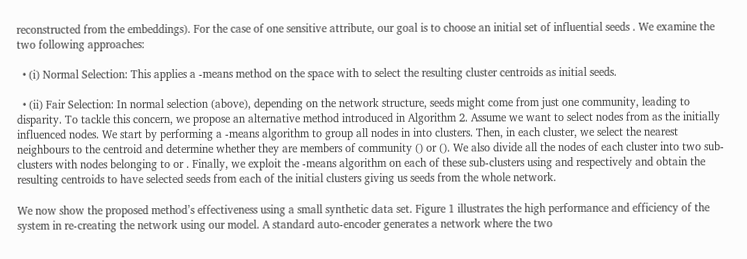reconstructed from the embeddings). For the case of one sensitive attribute, our goal is to choose an initial set of influential seeds . We examine the two following approaches:

  • (i) Normal Selection: This applies a -means method on the space with to select the resulting cluster centroids as initial seeds.

  • (ii) Fair Selection: In normal selection (above), depending on the network structure, seeds might come from just one community, leading to disparity. To tackle this concern, we propose an alternative method introduced in Algorithm 2. Assume we want to select nodes from as the initially influenced nodes. We start by performing a -means algorithm to group all nodes in into clusters. Then, in each cluster, we select the nearest neighbours to the centroid and determine whether they are members of community () or (). We also divide all the nodes of each cluster into two sub-clusters with nodes belonging to or . Finally, we exploit the -means algorithm on each of these sub-clusters using and respectively and obtain the resulting centroids to have selected seeds from each of the initial clusters giving us seeds from the whole network.

We now show the proposed method’s effectiveness using a small synthetic data set. Figure 1 illustrates the high performance and efficiency of the system in re-creating the network using our model. A standard auto-encoder generates a network where the two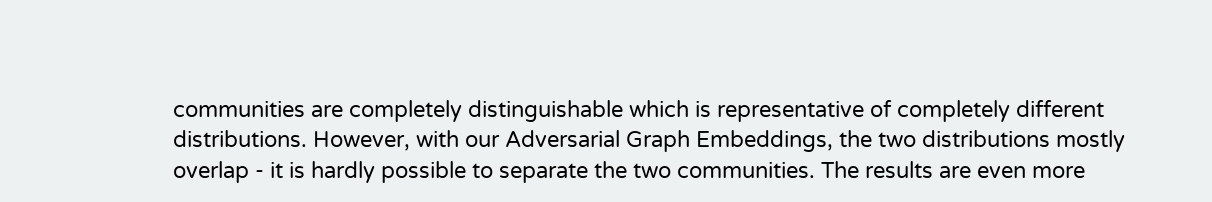communities are completely distinguishable which is representative of completely different distributions. However, with our Adversarial Graph Embeddings, the two distributions mostly overlap - it is hardly possible to separate the two communities. The results are even more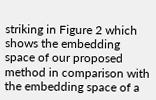striking in Figure 2 which shows the embedding space of our proposed method in comparison with the embedding space of a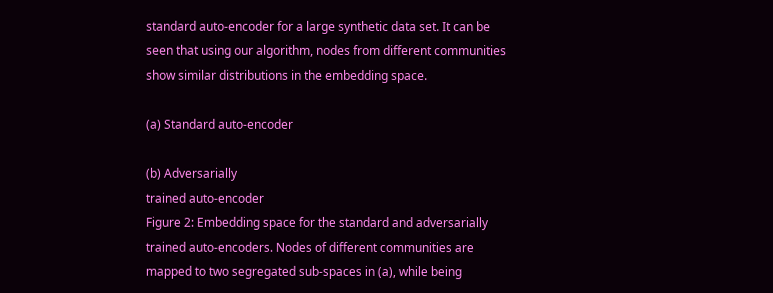standard auto-encoder for a large synthetic data set. It can be seen that using our algorithm, nodes from different communities show similar distributions in the embedding space.

(a) Standard auto-encoder

(b) Adversarially
trained auto-encoder
Figure 2: Embedding space for the standard and adversarially trained auto-encoders. Nodes of different communities are mapped to two segregated sub-spaces in (a), while being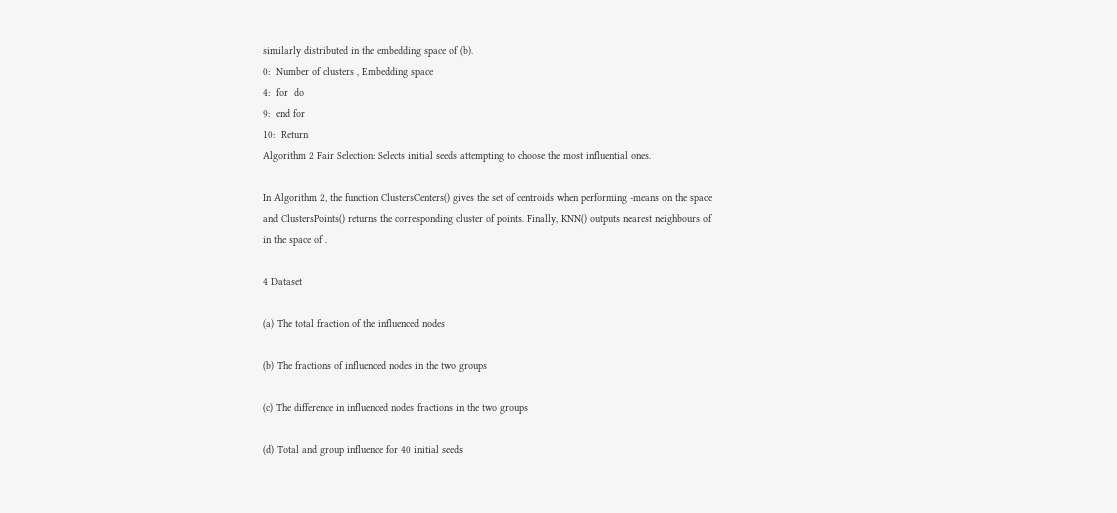similarly distributed in the embedding space of (b).
0:  Number of clusters , Embedding space
4:  for  do
9:  end for
10:  Return
Algorithm 2 Fair Selection: Selects initial seeds attempting to choose the most influential ones.

In Algorithm 2, the function ClustersCenters() gives the set of centroids when performing -means on the space and ClustersPoints() returns the corresponding cluster of points. Finally, KNN() outputs nearest neighbours of in the space of .

4 Dataset

(a) The total fraction of the influenced nodes

(b) The fractions of influenced nodes in the two groups

(c) The difference in influenced nodes fractions in the two groups

(d) Total and group influence for 40 initial seeds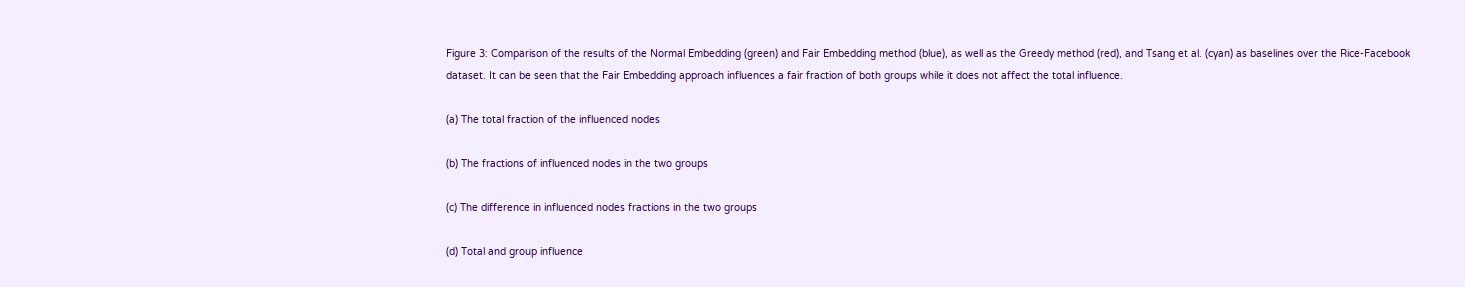Figure 3: Comparison of the results of the Normal Embedding (green) and Fair Embedding method (blue), as well as the Greedy method (red), and Tsang et al. (cyan) as baselines over the Rice-Facebook dataset. It can be seen that the Fair Embedding approach influences a fair fraction of both groups while it does not affect the total influence.

(a) The total fraction of the influenced nodes

(b) The fractions of influenced nodes in the two groups

(c) The difference in influenced nodes fractions in the two groups

(d) Total and group influence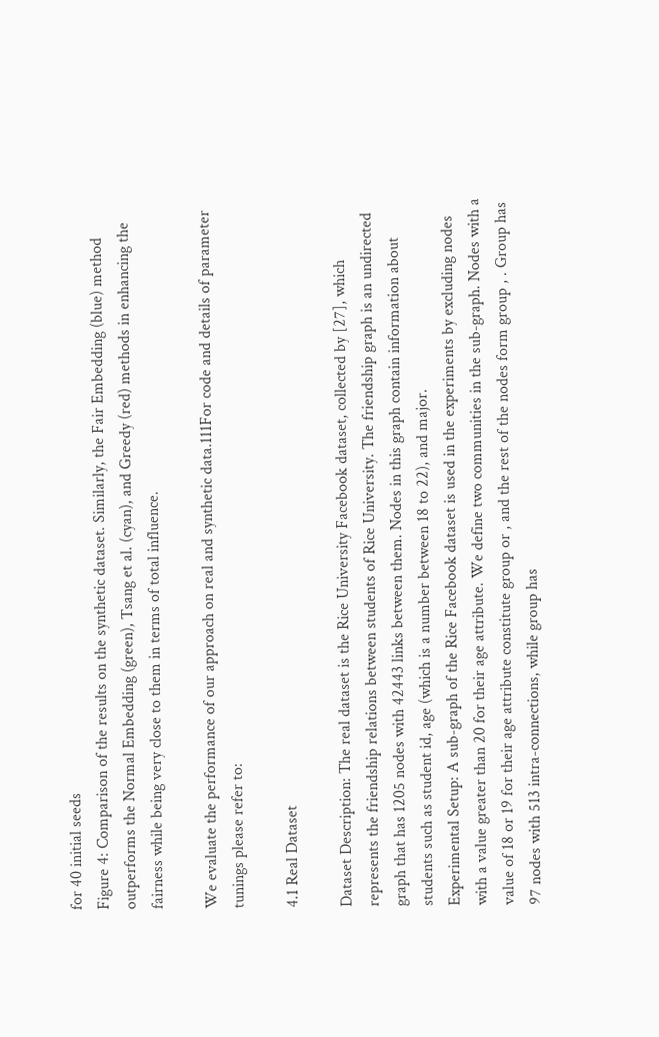for 40 initial seeds
Figure 4: Comparison of the results on the synthetic dataset. Similarly, the Fair Embedding (blue) method outperforms the Normal Embedding (green), Tsang et al. (cyan), and Greedy (red) methods in enhancing the fairness while being very close to them in terms of total influence.

We evaluate the performance of our approach on real and synthetic data.111For code and details of parameter tunings please refer to:

4.1 Real Dataset

Dataset Description: The real dataset is the Rice University Facebook dataset, collected by [27], which represents the friendship relations between students of Rice University. The friendship graph is an undirected graph that has 1205 nodes with 42443 links between them. Nodes in this graph contain information about students such as student id, age (which is a number between 18 to 22), and major.
Experimental Setup: A sub-graph of the Rice Facebook dataset is used in the experiments by excluding nodes with a value greater than 20 for their age attribute. We define two communities in the sub-graph. Nodes with a value of 18 or 19 for their age attribute constitute group or , and the rest of the nodes form group , . Group has 97 nodes with 513 intra-connections, while group has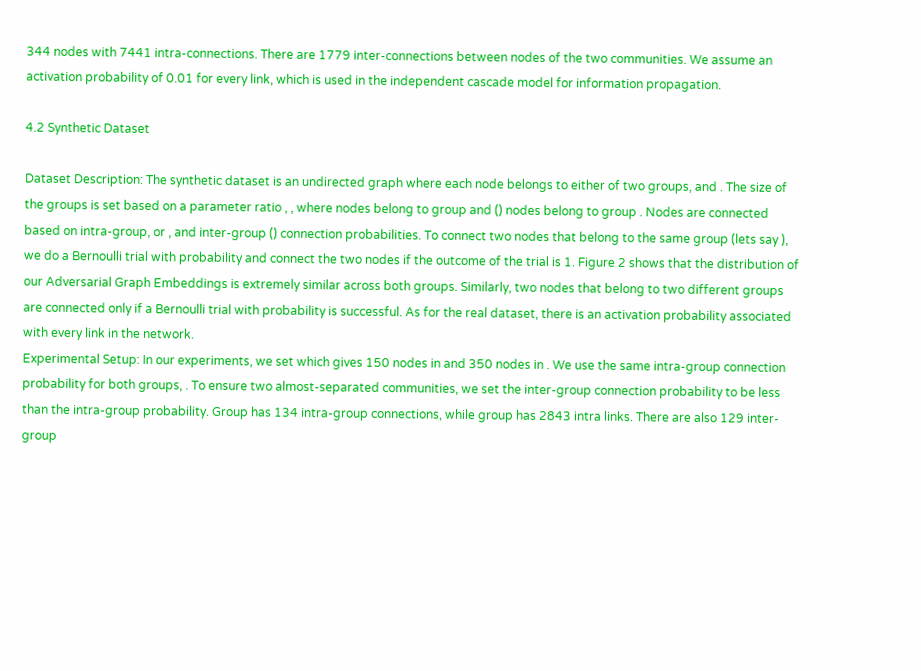344 nodes with 7441 intra-connections. There are 1779 inter-connections between nodes of the two communities. We assume an activation probability of 0.01 for every link, which is used in the independent cascade model for information propagation.

4.2 Synthetic Dataset

Dataset Description: The synthetic dataset is an undirected graph where each node belongs to either of two groups, and . The size of the groups is set based on a parameter ratio , , where nodes belong to group and () nodes belong to group . Nodes are connected based on intra-group, or , and inter-group () connection probabilities. To connect two nodes that belong to the same group (lets say ), we do a Bernoulli trial with probability and connect the two nodes if the outcome of the trial is 1. Figure 2 shows that the distribution of our Adversarial Graph Embeddings is extremely similar across both groups. Similarly, two nodes that belong to two different groups are connected only if a Bernoulli trial with probability is successful. As for the real dataset, there is an activation probability associated with every link in the network.
Experimental Setup: In our experiments, we set which gives 150 nodes in and 350 nodes in . We use the same intra-group connection probability for both groups, . To ensure two almost-separated communities, we set the inter-group connection probability to be less than the intra-group probability. Group has 134 intra-group connections, while group has 2843 intra links. There are also 129 inter-group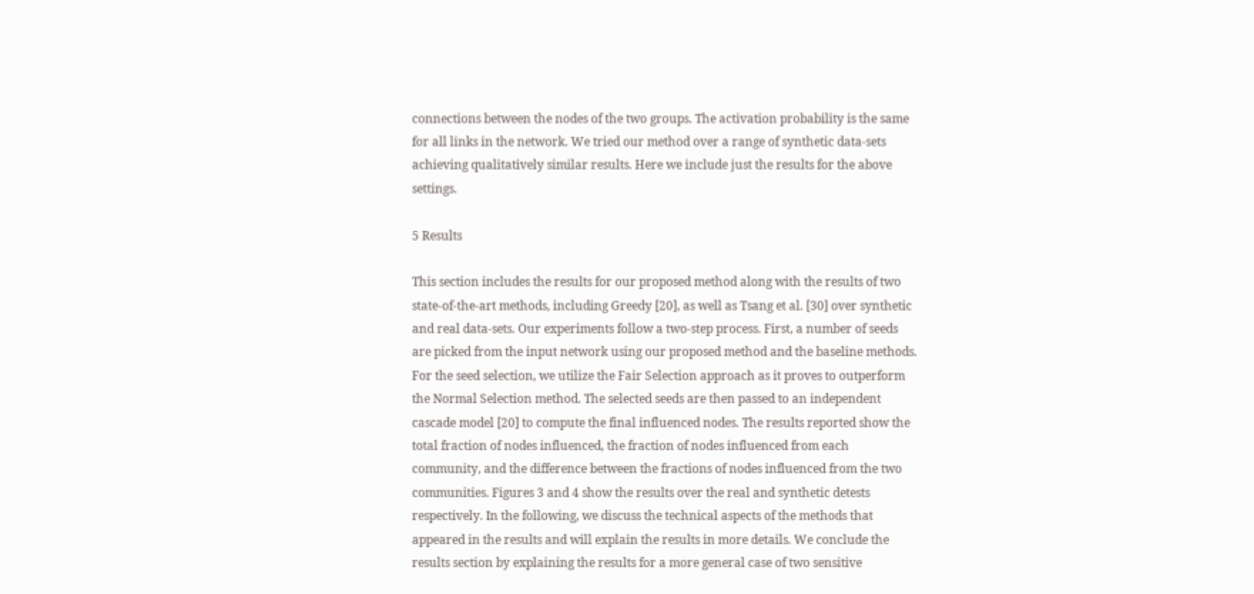connections between the nodes of the two groups. The activation probability is the same for all links in the network. We tried our method over a range of synthetic data-sets achieving qualitatively similar results. Here we include just the results for the above settings.

5 Results

This section includes the results for our proposed method along with the results of two state-of-the-art methods, including Greedy [20], as well as Tsang et al. [30] over synthetic and real data-sets. Our experiments follow a two-step process. First, a number of seeds are picked from the input network using our proposed method and the baseline methods. For the seed selection, we utilize the Fair Selection approach as it proves to outperform the Normal Selection method. The selected seeds are then passed to an independent cascade model [20] to compute the final influenced nodes. The results reported show the total fraction of nodes influenced, the fraction of nodes influenced from each community, and the difference between the fractions of nodes influenced from the two communities. Figures 3 and 4 show the results over the real and synthetic detests respectively. In the following, we discuss the technical aspects of the methods that appeared in the results and will explain the results in more details. We conclude the results section by explaining the results for a more general case of two sensitive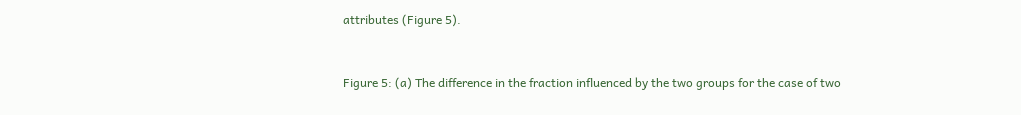attributes (Figure 5).


Figure 5: (a) The difference in the fraction influenced by the two groups for the case of two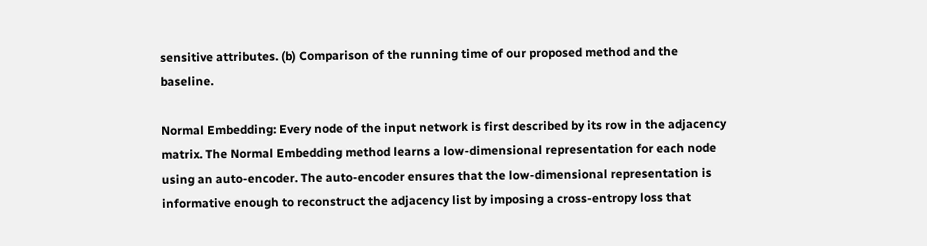sensitive attributes. (b) Comparison of the running time of our proposed method and the baseline.

Normal Embedding: Every node of the input network is first described by its row in the adjacency matrix. The Normal Embedding method learns a low-dimensional representation for each node using an auto-encoder. The auto-encoder ensures that the low-dimensional representation is informative enough to reconstruct the adjacency list by imposing a cross-entropy loss that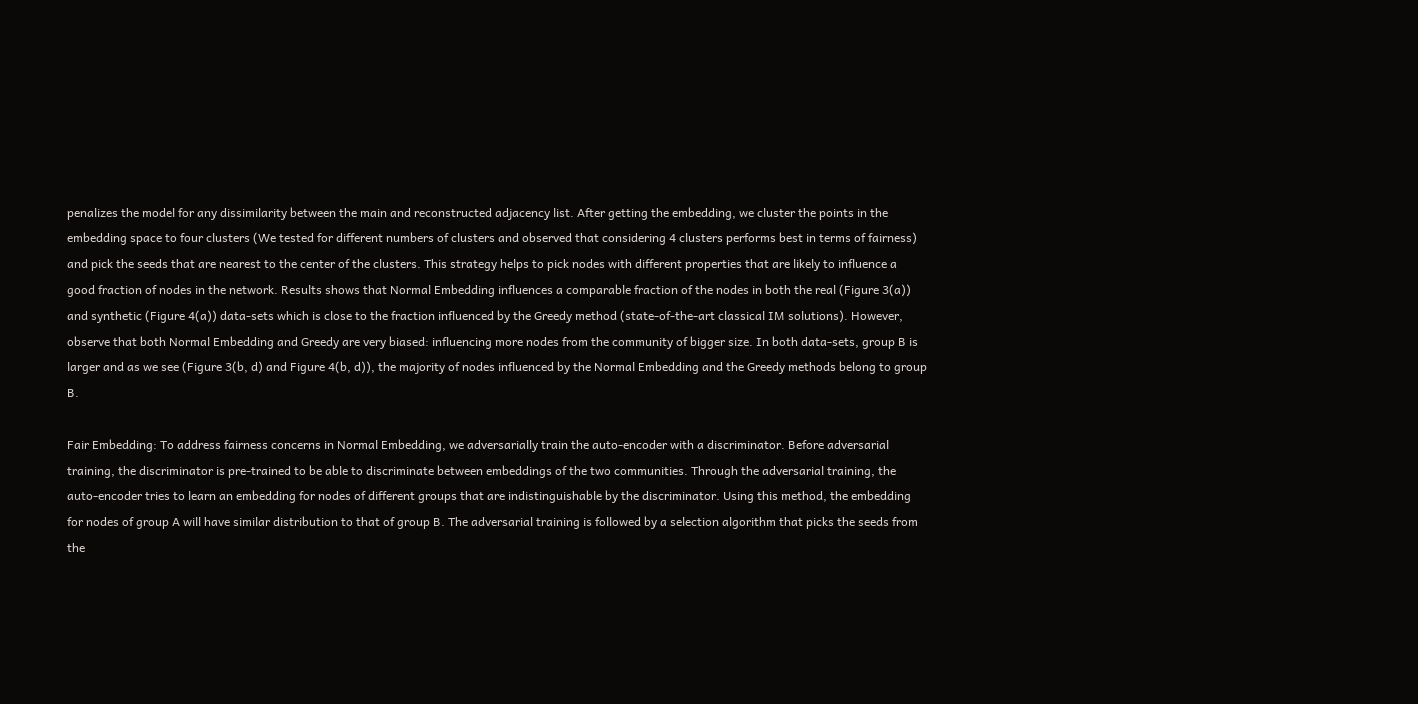penalizes the model for any dissimilarity between the main and reconstructed adjacency list. After getting the embedding, we cluster the points in the embedding space to four clusters (We tested for different numbers of clusters and observed that considering 4 clusters performs best in terms of fairness) and pick the seeds that are nearest to the center of the clusters. This strategy helps to pick nodes with different properties that are likely to influence a good fraction of nodes in the network. Results shows that Normal Embedding influences a comparable fraction of the nodes in both the real (Figure 3(a)) and synthetic (Figure 4(a)) data-sets which is close to the fraction influenced by the Greedy method (state-of-the-art classical IM solutions). However, observe that both Normal Embedding and Greedy are very biased: influencing more nodes from the community of bigger size. In both data-sets, group B is larger and as we see (Figure 3(b, d) and Figure 4(b, d)), the majority of nodes influenced by the Normal Embedding and the Greedy methods belong to group B.

Fair Embedding: To address fairness concerns in Normal Embedding, we adversarially train the auto-encoder with a discriminator. Before adversarial training, the discriminator is pre-trained to be able to discriminate between embeddings of the two communities. Through the adversarial training, the auto-encoder tries to learn an embedding for nodes of different groups that are indistinguishable by the discriminator. Using this method, the embedding for nodes of group A will have similar distribution to that of group B. The adversarial training is followed by a selection algorithm that picks the seeds from the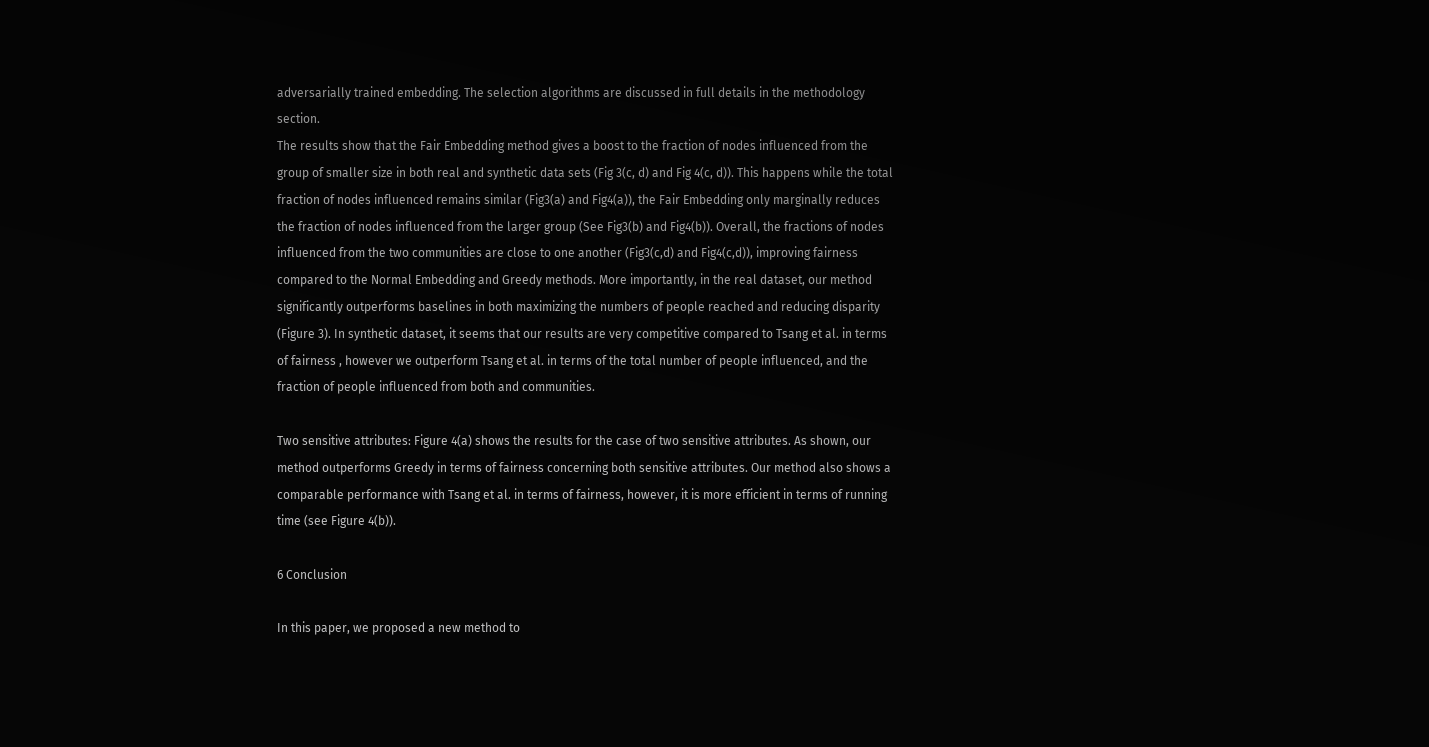adversarially trained embedding. The selection algorithms are discussed in full details in the methodology section.
The results show that the Fair Embedding method gives a boost to the fraction of nodes influenced from the group of smaller size in both real and synthetic data sets (Fig 3(c, d) and Fig 4(c, d)). This happens while the total fraction of nodes influenced remains similar (Fig3(a) and Fig4(a)), the Fair Embedding only marginally reduces the fraction of nodes influenced from the larger group (See Fig3(b) and Fig4(b)). Overall, the fractions of nodes influenced from the two communities are close to one another (Fig3(c,d) and Fig4(c,d)), improving fairness compared to the Normal Embedding and Greedy methods. More importantly, in the real dataset, our method significantly outperforms baselines in both maximizing the numbers of people reached and reducing disparity (Figure 3). In synthetic dataset, it seems that our results are very competitive compared to Tsang et al. in terms of fairness , however we outperform Tsang et al. in terms of the total number of people influenced, and the fraction of people influenced from both and communities.

Two sensitive attributes: Figure 4(a) shows the results for the case of two sensitive attributes. As shown, our method outperforms Greedy in terms of fairness concerning both sensitive attributes. Our method also shows a comparable performance with Tsang et al. in terms of fairness, however, it is more efficient in terms of running time (see Figure 4(b)).

6 Conclusion

In this paper, we proposed a new method to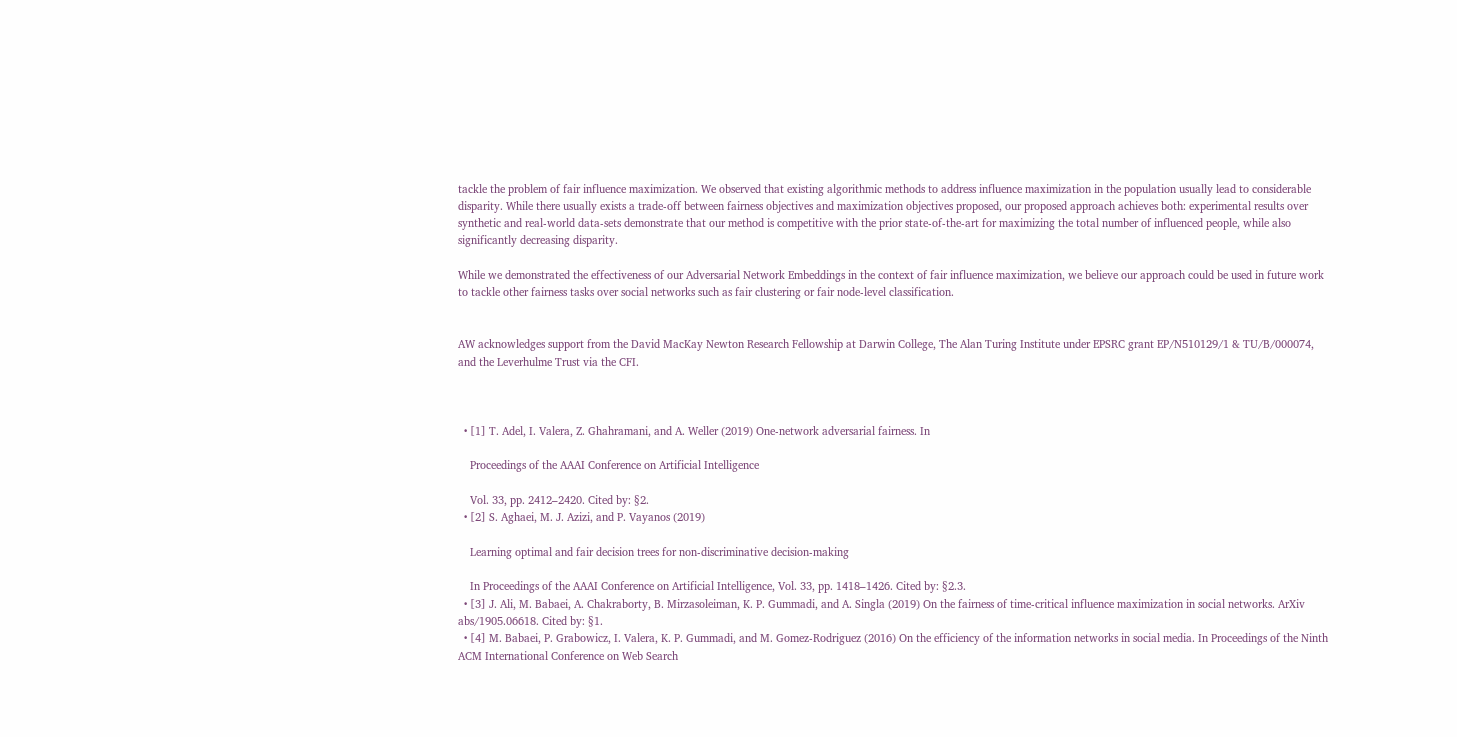tackle the problem of fair influence maximization. We observed that existing algorithmic methods to address influence maximization in the population usually lead to considerable disparity. While there usually exists a trade-off between fairness objectives and maximization objectives proposed, our proposed approach achieves both: experimental results over synthetic and real-world data-sets demonstrate that our method is competitive with the prior state-of-the-art for maximizing the total number of influenced people, while also significantly decreasing disparity.

While we demonstrated the effectiveness of our Adversarial Network Embeddings in the context of fair influence maximization, we believe our approach could be used in future work to tackle other fairness tasks over social networks such as fair clustering or fair node-level classification.


AW acknowledges support from the David MacKay Newton Research Fellowship at Darwin College, The Alan Turing Institute under EPSRC grant EP/N510129/1 & TU/B/000074, and the Leverhulme Trust via the CFI.



  • [1] T. Adel, I. Valera, Z. Ghahramani, and A. Weller (2019) One-network adversarial fairness. In

    Proceedings of the AAAI Conference on Artificial Intelligence

    Vol. 33, pp. 2412–2420. Cited by: §2.
  • [2] S. Aghaei, M. J. Azizi, and P. Vayanos (2019)

    Learning optimal and fair decision trees for non-discriminative decision-making

    In Proceedings of the AAAI Conference on Artificial Intelligence, Vol. 33, pp. 1418–1426. Cited by: §2.3.
  • [3] J. Ali, M. Babaei, A. Chakraborty, B. Mirzasoleiman, K. P. Gummadi, and A. Singla (2019) On the fairness of time-critical influence maximization in social networks. ArXiv abs/1905.06618. Cited by: §1.
  • [4] M. Babaei, P. Grabowicz, I. Valera, K. P. Gummadi, and M. Gomez-Rodriguez (2016) On the efficiency of the information networks in social media. In Proceedings of the Ninth ACM International Conference on Web Search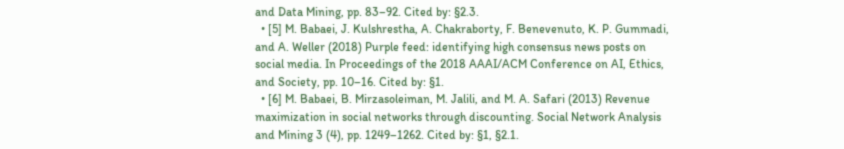and Data Mining, pp. 83–92. Cited by: §2.3.
  • [5] M. Babaei, J. Kulshrestha, A. Chakraborty, F. Benevenuto, K. P. Gummadi, and A. Weller (2018) Purple feed: identifying high consensus news posts on social media. In Proceedings of the 2018 AAAI/ACM Conference on AI, Ethics, and Society, pp. 10–16. Cited by: §1.
  • [6] M. Babaei, B. Mirzasoleiman, M. Jalili, and M. A. Safari (2013) Revenue maximization in social networks through discounting. Social Network Analysis and Mining 3 (4), pp. 1249–1262. Cited by: §1, §2.1.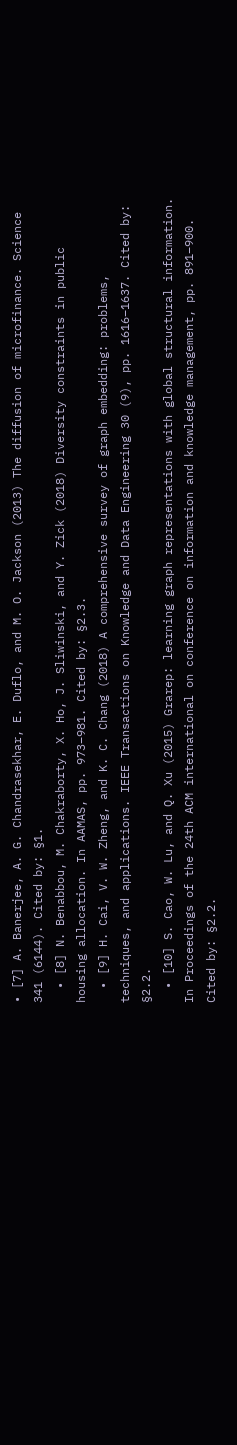• [7] A. Banerjee, A. G. Chandrasekhar, E. Duflo, and M. O. Jackson (2013) The diffusion of microfinance. Science 341 (6144). Cited by: §1.
  • [8] N. Benabbou, M. Chakraborty, X. Ho, J. Sliwinski, and Y. Zick (2018) Diversity constraints in public housing allocation. In AAMAS, pp. 973–981. Cited by: §2.3.
  • [9] H. Cai, V. W. Zheng, and K. C. Chang (2018) A comprehensive survey of graph embedding: problems, techniques, and applications. IEEE Transactions on Knowledge and Data Engineering 30 (9), pp. 1616–1637. Cited by: §2.2.
  • [10] S. Cao, W. Lu, and Q. Xu (2015) Grarep: learning graph representations with global structural information. In Proceedings of the 24th ACM international on conference on information and knowledge management, pp. 891–900. Cited by: §2.2.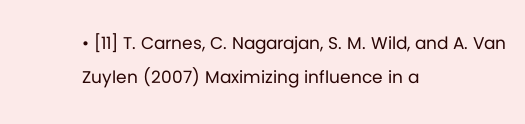• [11] T. Carnes, C. Nagarajan, S. M. Wild, and A. Van Zuylen (2007) Maximizing influence in a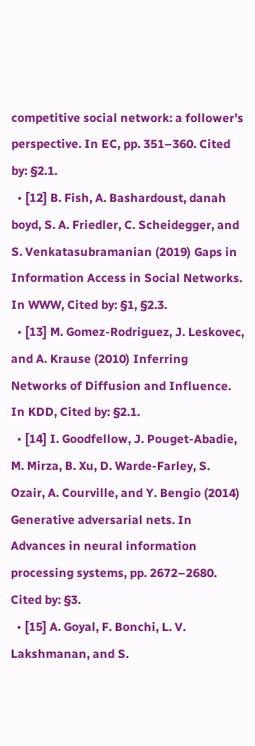competitive social network: a follower’s perspective. In EC, pp. 351–360. Cited by: §2.1.
  • [12] B. Fish, A. Bashardoust, danah boyd, S. A. Friedler, C. Scheidegger, and S. Venkatasubramanian (2019) Gaps in Information Access in Social Networks. In WWW, Cited by: §1, §2.3.
  • [13] M. Gomez-Rodriguez, J. Leskovec, and A. Krause (2010) Inferring Networks of Diffusion and Influence. In KDD, Cited by: §2.1.
  • [14] I. Goodfellow, J. Pouget-Abadie, M. Mirza, B. Xu, D. Warde-Farley, S. Ozair, A. Courville, and Y. Bengio (2014) Generative adversarial nets. In Advances in neural information processing systems, pp. 2672–2680. Cited by: §3.
  • [15] A. Goyal, F. Bonchi, L. V. Lakshmanan, and S.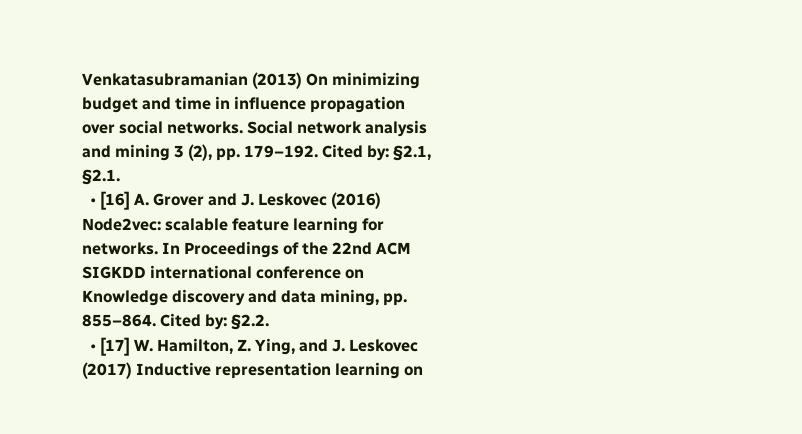Venkatasubramanian (2013) On minimizing budget and time in influence propagation over social networks. Social network analysis and mining 3 (2), pp. 179–192. Cited by: §2.1, §2.1.
  • [16] A. Grover and J. Leskovec (2016) Node2vec: scalable feature learning for networks. In Proceedings of the 22nd ACM SIGKDD international conference on Knowledge discovery and data mining, pp. 855–864. Cited by: §2.2.
  • [17] W. Hamilton, Z. Ying, and J. Leskovec (2017) Inductive representation learning on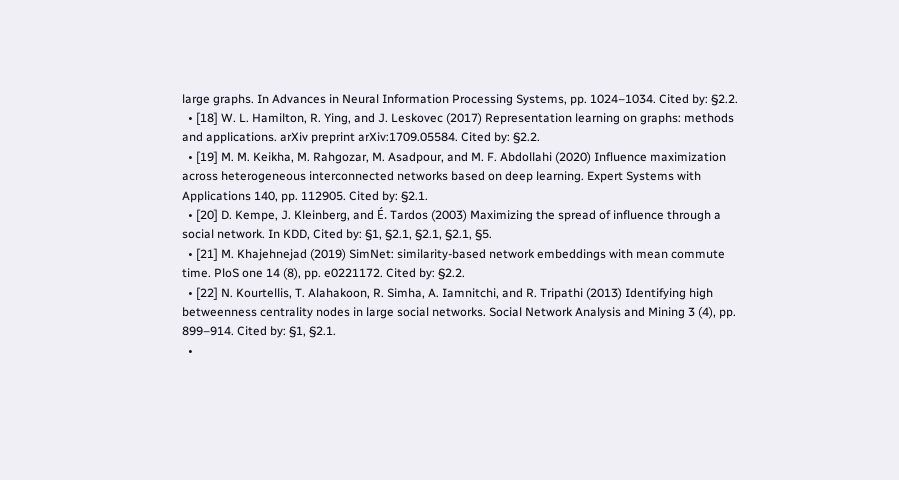large graphs. In Advances in Neural Information Processing Systems, pp. 1024–1034. Cited by: §2.2.
  • [18] W. L. Hamilton, R. Ying, and J. Leskovec (2017) Representation learning on graphs: methods and applications. arXiv preprint arXiv:1709.05584. Cited by: §2.2.
  • [19] M. M. Keikha, M. Rahgozar, M. Asadpour, and M. F. Abdollahi (2020) Influence maximization across heterogeneous interconnected networks based on deep learning. Expert Systems with Applications 140, pp. 112905. Cited by: §2.1.
  • [20] D. Kempe, J. Kleinberg, and É. Tardos (2003) Maximizing the spread of influence through a social network. In KDD, Cited by: §1, §2.1, §2.1, §2.1, §5.
  • [21] M. Khajehnejad (2019) SimNet: similarity-based network embeddings with mean commute time. PloS one 14 (8), pp. e0221172. Cited by: §2.2.
  • [22] N. Kourtellis, T. Alahakoon, R. Simha, A. Iamnitchi, and R. Tripathi (2013) Identifying high betweenness centrality nodes in large social networks. Social Network Analysis and Mining 3 (4), pp. 899–914. Cited by: §1, §2.1.
  •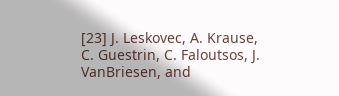[23] J. Leskovec, A. Krause, C. Guestrin, C. Faloutsos, J. VanBriesen, and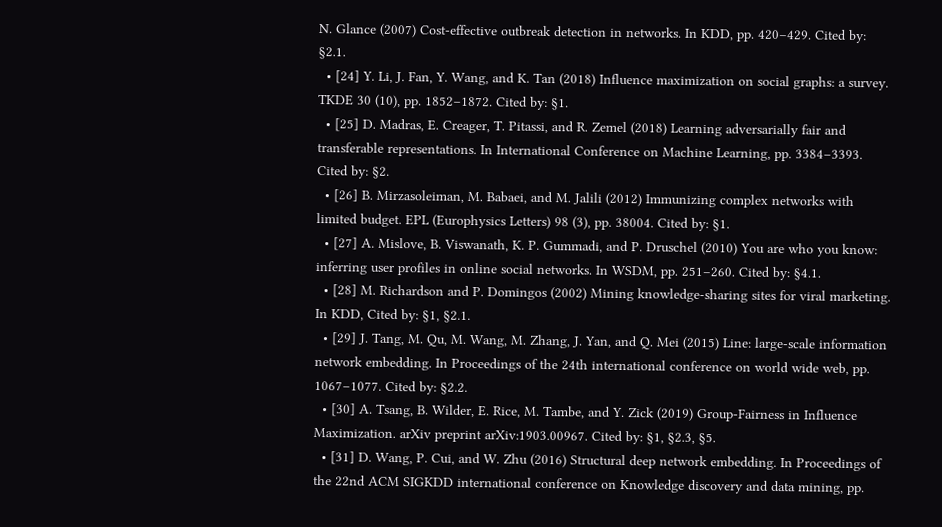N. Glance (2007) Cost-effective outbreak detection in networks. In KDD, pp. 420–429. Cited by: §2.1.
  • [24] Y. Li, J. Fan, Y. Wang, and K. Tan (2018) Influence maximization on social graphs: a survey. TKDE 30 (10), pp. 1852–1872. Cited by: §1.
  • [25] D. Madras, E. Creager, T. Pitassi, and R. Zemel (2018) Learning adversarially fair and transferable representations. In International Conference on Machine Learning, pp. 3384–3393. Cited by: §2.
  • [26] B. Mirzasoleiman, M. Babaei, and M. Jalili (2012) Immunizing complex networks with limited budget. EPL (Europhysics Letters) 98 (3), pp. 38004. Cited by: §1.
  • [27] A. Mislove, B. Viswanath, K. P. Gummadi, and P. Druschel (2010) You are who you know: inferring user profiles in online social networks. In WSDM, pp. 251–260. Cited by: §4.1.
  • [28] M. Richardson and P. Domingos (2002) Mining knowledge-sharing sites for viral marketing. In KDD, Cited by: §1, §2.1.
  • [29] J. Tang, M. Qu, M. Wang, M. Zhang, J. Yan, and Q. Mei (2015) Line: large-scale information network embedding. In Proceedings of the 24th international conference on world wide web, pp. 1067–1077. Cited by: §2.2.
  • [30] A. Tsang, B. Wilder, E. Rice, M. Tambe, and Y. Zick (2019) Group-Fairness in Influence Maximization. arXiv preprint arXiv:1903.00967. Cited by: §1, §2.3, §5.
  • [31] D. Wang, P. Cui, and W. Zhu (2016) Structural deep network embedding. In Proceedings of the 22nd ACM SIGKDD international conference on Knowledge discovery and data mining, pp.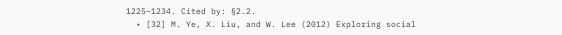1225–1234. Cited by: §2.2.
  • [32] M. Ye, X. Liu, and W. Lee (2012) Exploring social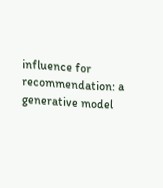influence for recommendation: a generative model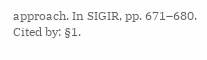approach. In SIGIR, pp. 671–680. Cited by: §1.